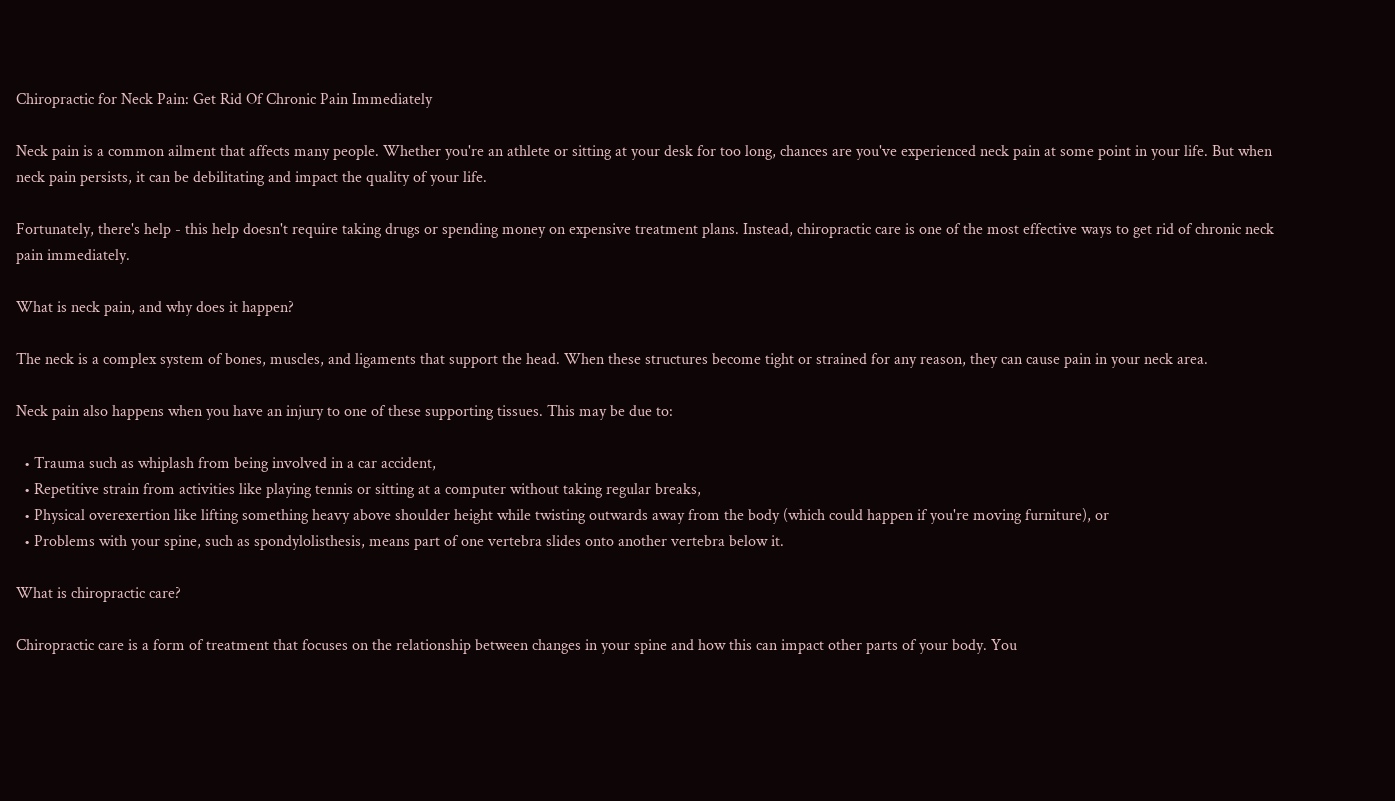Chiropractic for Neck Pain: Get Rid Of Chronic Pain Immediately

Neck pain is a common ailment that affects many people. Whether you're an athlete or sitting at your desk for too long, chances are you've experienced neck pain at some point in your life. But when neck pain persists, it can be debilitating and impact the quality of your life.

Fortunately, there's help - this help doesn't require taking drugs or spending money on expensive treatment plans. Instead, chiropractic care is one of the most effective ways to get rid of chronic neck pain immediately.

What is neck pain, and why does it happen?

The neck is a complex system of bones, muscles, and ligaments that support the head. When these structures become tight or strained for any reason, they can cause pain in your neck area.

Neck pain also happens when you have an injury to one of these supporting tissues. This may be due to:

  • Trauma such as whiplash from being involved in a car accident,
  • Repetitive strain from activities like playing tennis or sitting at a computer without taking regular breaks,
  • Physical overexertion like lifting something heavy above shoulder height while twisting outwards away from the body (which could happen if you're moving furniture), or
  • Problems with your spine, such as spondylolisthesis, means part of one vertebra slides onto another vertebra below it.

What is chiropractic care?

Chiropractic care is a form of treatment that focuses on the relationship between changes in your spine and how this can impact other parts of your body. You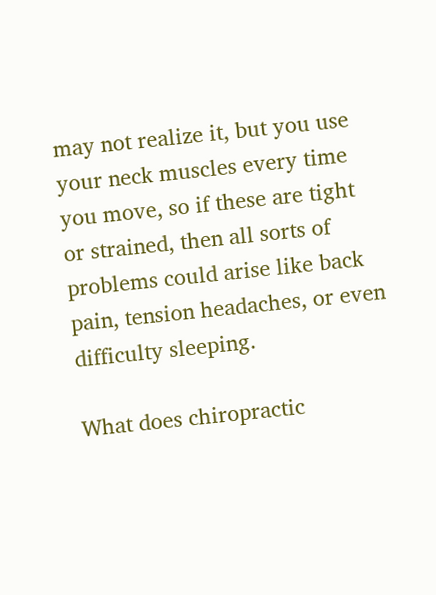may not realize it, but you use your neck muscles every time you move, so if these are tight or strained, then all sorts of problems could arise like back pain, tension headaches, or even difficulty sleeping.

What does chiropractic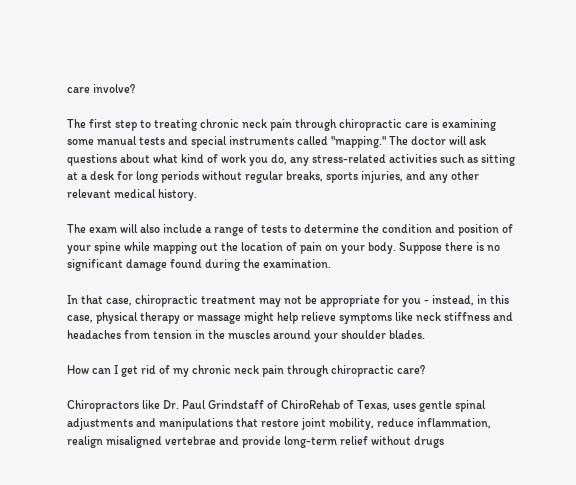care involve?

The first step to treating chronic neck pain through chiropractic care is examining some manual tests and special instruments called "mapping." The doctor will ask questions about what kind of work you do, any stress-related activities such as sitting at a desk for long periods without regular breaks, sports injuries, and any other relevant medical history.

The exam will also include a range of tests to determine the condition and position of your spine while mapping out the location of pain on your body. Suppose there is no significant damage found during the examination.

In that case, chiropractic treatment may not be appropriate for you - instead, in this case, physical therapy or massage might help relieve symptoms like neck stiffness and headaches from tension in the muscles around your shoulder blades.

How can I get rid of my chronic neck pain through chiropractic care?

Chiropractors like Dr. Paul Grindstaff of ChiroRehab of Texas, uses gentle spinal adjustments and manipulations that restore joint mobility, reduce inflammation, realign misaligned vertebrae and provide long-term relief without drugs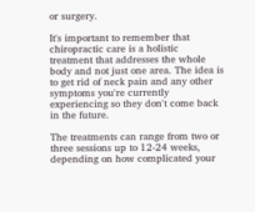or surgery.

It's important to remember that chiropractic care is a holistic treatment that addresses the whole body and not just one area. The idea is to get rid of neck pain and any other symptoms you're currently experiencing so they don't come back in the future.

The treatments can range from two or three sessions up to 12-24 weeks, depending on how complicated your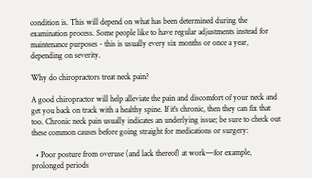condition is. This will depend on what has been determined during the examination process. Some people like to have regular adjustments instead for maintenance purposes - this is usually every six months or once a year, depending on severity.

Why do chiropractors treat neck pain?

A good chiropractor will help alleviate the pain and discomfort of your neck and get you back on track with a healthy spine. If it's chronic, then they can fix that too. Chronic neck pain usually indicates an underlying issue; be sure to check out these common causes before going straight for medications or surgery:

  • Poor posture from overuse (and lack thereof) at work—for example, prolonged periods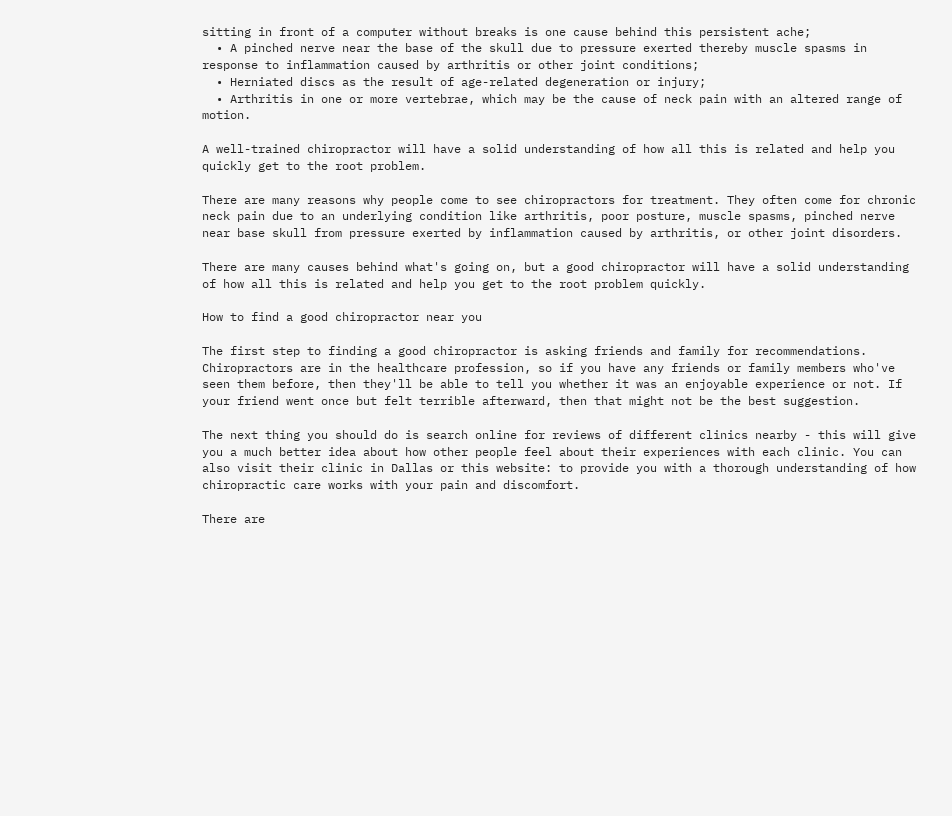sitting in front of a computer without breaks is one cause behind this persistent ache;
  • A pinched nerve near the base of the skull due to pressure exerted thereby muscle spasms in response to inflammation caused by arthritis or other joint conditions;
  • Herniated discs as the result of age-related degeneration or injury;
  • Arthritis in one or more vertebrae, which may be the cause of neck pain with an altered range of motion.

A well-trained chiropractor will have a solid understanding of how all this is related and help you quickly get to the root problem.

There are many reasons why people come to see chiropractors for treatment. They often come for chronic neck pain due to an underlying condition like arthritis, poor posture, muscle spasms, pinched nerve near base skull from pressure exerted by inflammation caused by arthritis, or other joint disorders.

There are many causes behind what's going on, but a good chiropractor will have a solid understanding of how all this is related and help you get to the root problem quickly.

How to find a good chiropractor near you

The first step to finding a good chiropractor is asking friends and family for recommendations. Chiropractors are in the healthcare profession, so if you have any friends or family members who've seen them before, then they'll be able to tell you whether it was an enjoyable experience or not. If your friend went once but felt terrible afterward, then that might not be the best suggestion.

The next thing you should do is search online for reviews of different clinics nearby - this will give you a much better idea about how other people feel about their experiences with each clinic. You can also visit their clinic in Dallas or this website: to provide you with a thorough understanding of how chiropractic care works with your pain and discomfort.

There are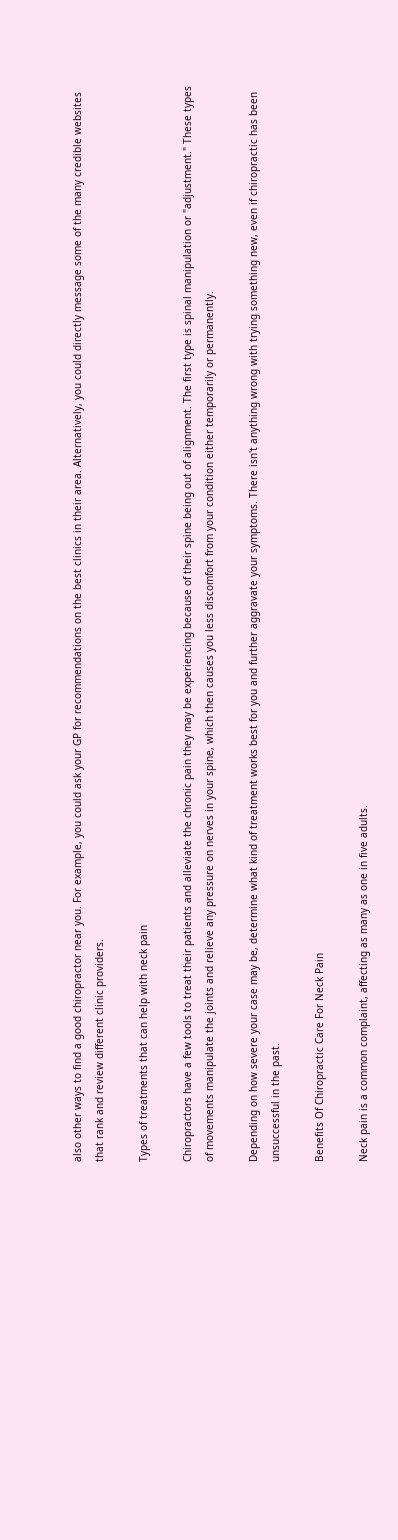also other ways to find a good chiropractor near you. For example, you could ask your GP for recommendations on the best clinics in their area. Alternatively, you could directly message some of the many credible websites that rank and review different clinic providers.

Types of treatments that can help with neck pain

Chiropractors have a few tools to treat their patients and alleviate the chronic pain they may be experiencing because of their spine being out of alignment. The first type is spinal manipulation or "adjustment." These types of movements manipulate the joints and relieve any pressure on nerves in your spine, which then causes you less discomfort from your condition either temporarily or permanently.

Depending on how severe your case may be, determine what kind of treatment works best for you and further aggravate your symptoms. There isn't anything wrong with trying something new, even if chiropractic has been unsuccessful in the past.

Benefits Of Chiropractic Care For Neck Pain

Neck pain is a common complaint, affecting as many as one in five adults.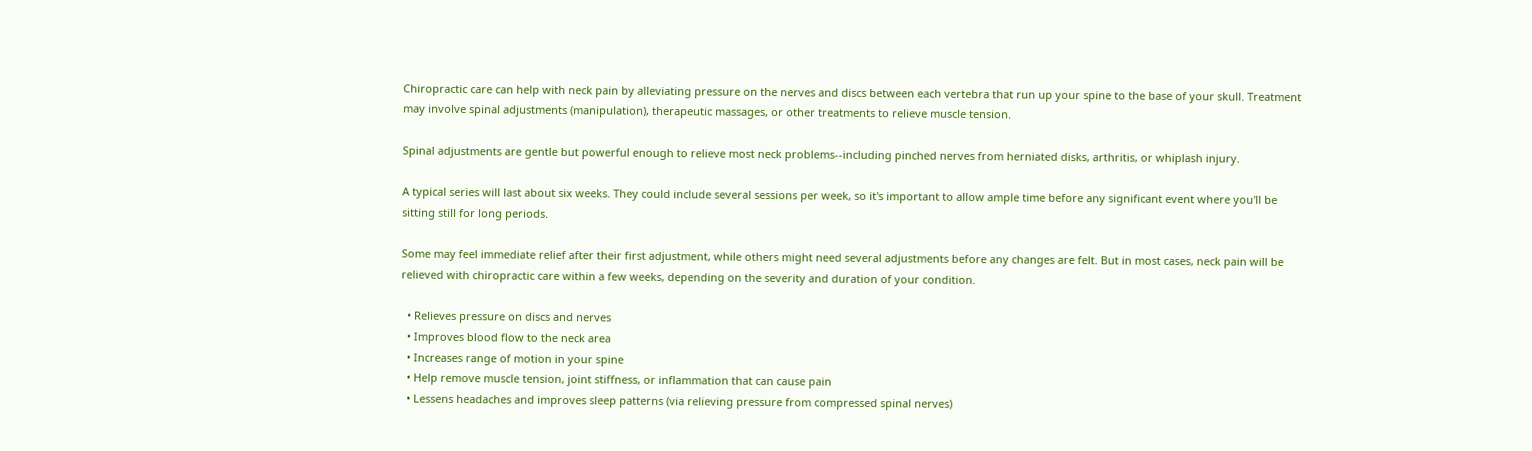Chiropractic care can help with neck pain by alleviating pressure on the nerves and discs between each vertebra that run up your spine to the base of your skull. Treatment may involve spinal adjustments (manipulation), therapeutic massages, or other treatments to relieve muscle tension.

Spinal adjustments are gentle but powerful enough to relieve most neck problems--including pinched nerves from herniated disks, arthritis, or whiplash injury.

A typical series will last about six weeks. They could include several sessions per week, so it's important to allow ample time before any significant event where you'll be sitting still for long periods.

Some may feel immediate relief after their first adjustment, while others might need several adjustments before any changes are felt. But in most cases, neck pain will be relieved with chiropractic care within a few weeks, depending on the severity and duration of your condition.

  • Relieves pressure on discs and nerves
  • Improves blood flow to the neck area
  • Increases range of motion in your spine
  • Help remove muscle tension, joint stiffness, or inflammation that can cause pain
  • Lessens headaches and improves sleep patterns (via relieving pressure from compressed spinal nerves)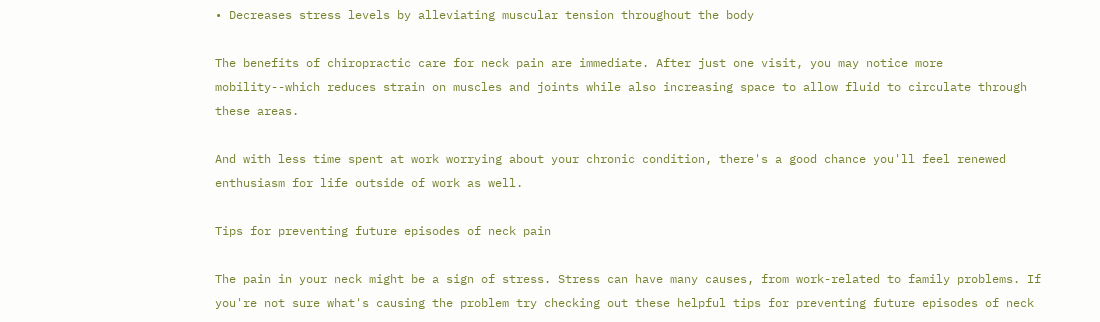• Decreases stress levels by alleviating muscular tension throughout the body

The benefits of chiropractic care for neck pain are immediate. After just one visit, you may notice more mobility--which reduces strain on muscles and joints while also increasing space to allow fluid to circulate through these areas.

And with less time spent at work worrying about your chronic condition, there's a good chance you'll feel renewed enthusiasm for life outside of work as well.

Tips for preventing future episodes of neck pain

The pain in your neck might be a sign of stress. Stress can have many causes, from work-related to family problems. If you're not sure what's causing the problem try checking out these helpful tips for preventing future episodes of neck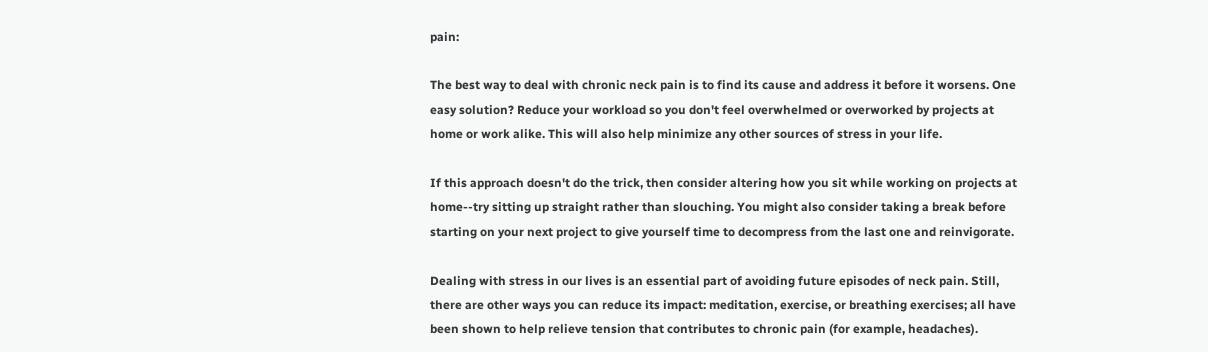pain:

The best way to deal with chronic neck pain is to find its cause and address it before it worsens. One easy solution? Reduce your workload so you don't feel overwhelmed or overworked by projects at home or work alike. This will also help minimize any other sources of stress in your life.

If this approach doesn't do the trick, then consider altering how you sit while working on projects at home--try sitting up straight rather than slouching. You might also consider taking a break before starting on your next project to give yourself time to decompress from the last one and reinvigorate.

Dealing with stress in our lives is an essential part of avoiding future episodes of neck pain. Still, there are other ways you can reduce its impact: meditation, exercise, or breathing exercises; all have been shown to help relieve tension that contributes to chronic pain (for example, headaches).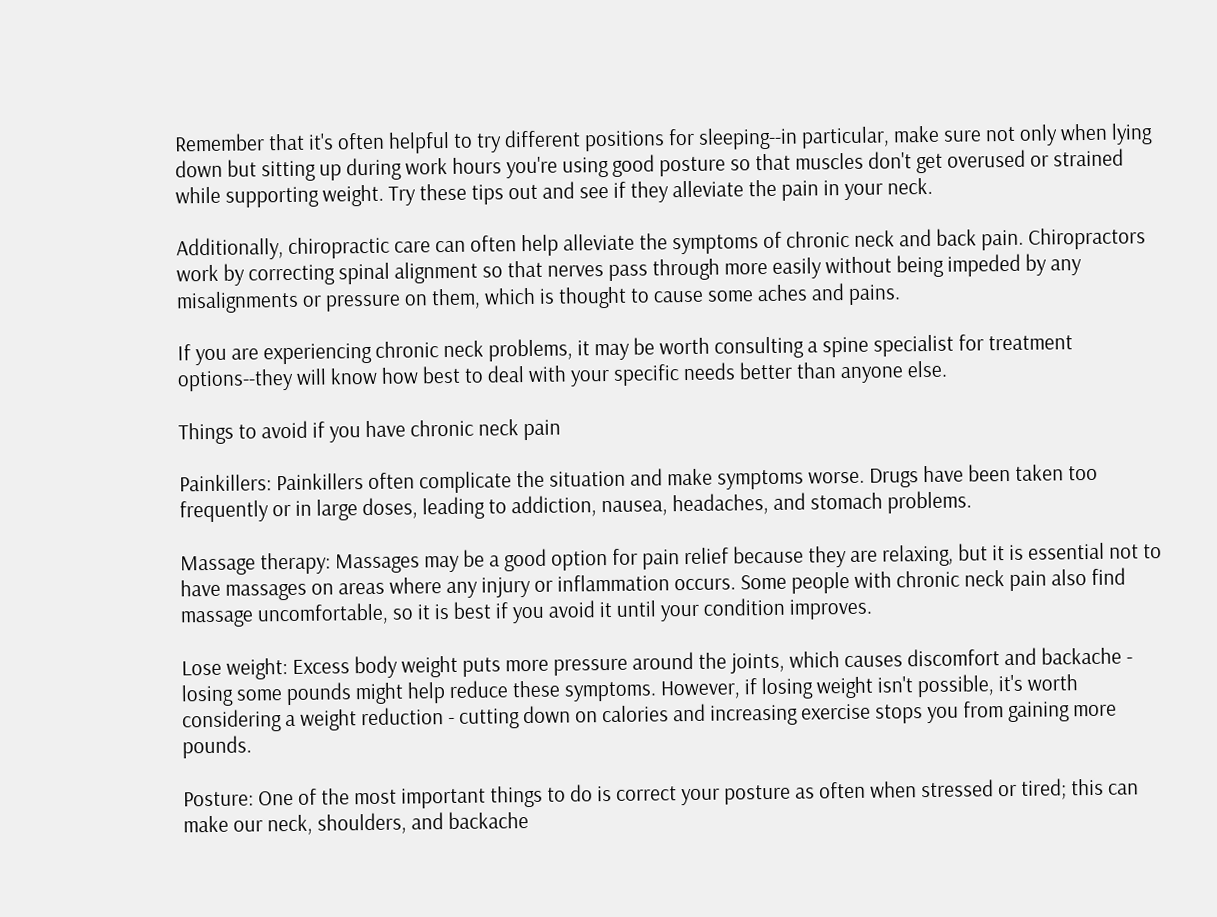Remember that it's often helpful to try different positions for sleeping--in particular, make sure not only when lying down but sitting up during work hours you're using good posture so that muscles don't get overused or strained while supporting weight. Try these tips out and see if they alleviate the pain in your neck.

Additionally, chiropractic care can often help alleviate the symptoms of chronic neck and back pain. Chiropractors work by correcting spinal alignment so that nerves pass through more easily without being impeded by any misalignments or pressure on them, which is thought to cause some aches and pains.

If you are experiencing chronic neck problems, it may be worth consulting a spine specialist for treatment options--they will know how best to deal with your specific needs better than anyone else.

Things to avoid if you have chronic neck pain

Painkillers: Painkillers often complicate the situation and make symptoms worse. Drugs have been taken too frequently or in large doses, leading to addiction, nausea, headaches, and stomach problems.

Massage therapy: Massages may be a good option for pain relief because they are relaxing, but it is essential not to have massages on areas where any injury or inflammation occurs. Some people with chronic neck pain also find massage uncomfortable, so it is best if you avoid it until your condition improves.

Lose weight: Excess body weight puts more pressure around the joints, which causes discomfort and backache - losing some pounds might help reduce these symptoms. However, if losing weight isn't possible, it's worth considering a weight reduction - cutting down on calories and increasing exercise stops you from gaining more pounds.

Posture: One of the most important things to do is correct your posture as often when stressed or tired; this can make our neck, shoulders, and backache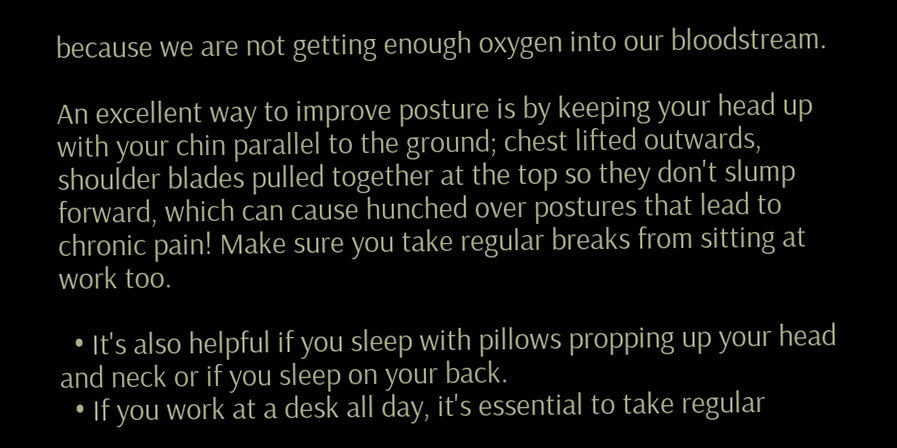because we are not getting enough oxygen into our bloodstream.

An excellent way to improve posture is by keeping your head up with your chin parallel to the ground; chest lifted outwards, shoulder blades pulled together at the top so they don't slump forward, which can cause hunched over postures that lead to chronic pain! Make sure you take regular breaks from sitting at work too.

  • It's also helpful if you sleep with pillows propping up your head and neck or if you sleep on your back.
  • If you work at a desk all day, it's essential to take regular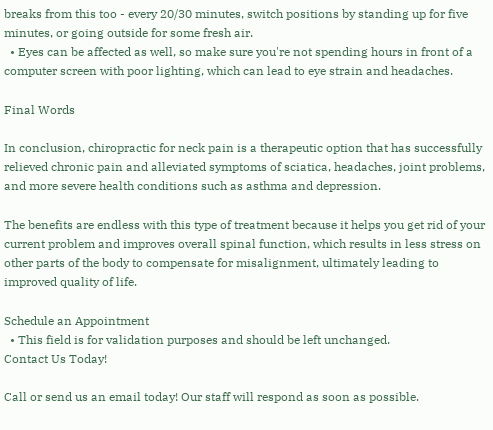breaks from this too - every 20/30 minutes, switch positions by standing up for five minutes, or going outside for some fresh air.
  • Eyes can be affected as well, so make sure you're not spending hours in front of a computer screen with poor lighting, which can lead to eye strain and headaches.

Final Words

In conclusion, chiropractic for neck pain is a therapeutic option that has successfully relieved chronic pain and alleviated symptoms of sciatica, headaches, joint problems, and more severe health conditions such as asthma and depression.

The benefits are endless with this type of treatment because it helps you get rid of your current problem and improves overall spinal function, which results in less stress on other parts of the body to compensate for misalignment, ultimately leading to improved quality of life.

Schedule an Appointment
  • This field is for validation purposes and should be left unchanged.
Contact Us Today!

Call or send us an email today! Our staff will respond as soon as possible.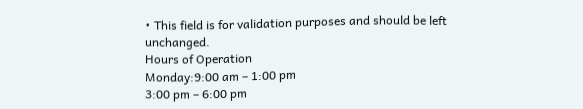• This field is for validation purposes and should be left unchanged.
Hours of Operation
Monday:9:00 am – 1:00 pm
3:00 pm – 6:00 pm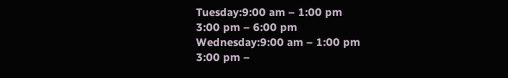Tuesday:9:00 am – 1:00 pm
3:00 pm – 6:00 pm
Wednesday:9:00 am – 1:00 pm
3:00 pm –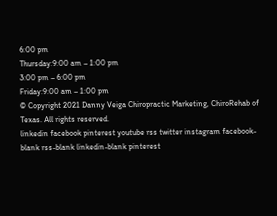6:00 pm
Thursday:9:00 am – 1:00 pm
3:00 pm – 6:00 pm
Friday:9:00 am – 1:00 pm
© Copyright 2021 Danny Veiga Chiropractic Marketing, ChiroRehab of Texas. All rights reserved.
linkedin facebook pinterest youtube rss twitter instagram facebook-blank rss-blank linkedin-blank pinterest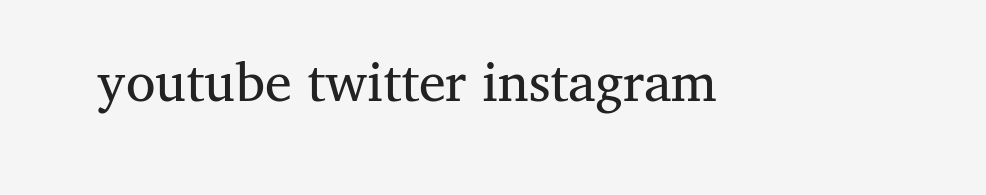youtube twitter instagram